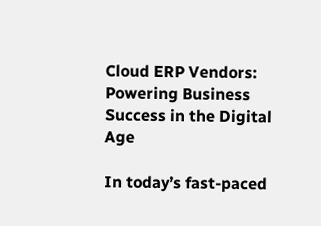Cloud ERP Vendors: Powering Business Success in the Digital Age

In today’s fast-paced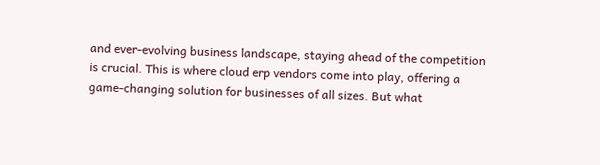and ever-evolving business landscape, staying ahead of the competition is crucial. This is where cloud erp vendors come into play, offering a game-changing solution for businesses of all sizes. But what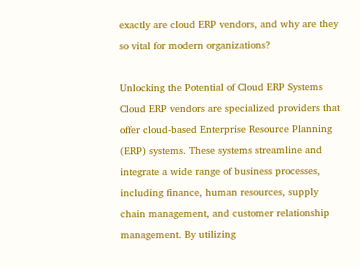exactly are cloud ERP vendors, and why are they so vital for modern organizations?

Unlocking the Potential of Cloud ERP Systems
Cloud ERP vendors are specialized providers that offer cloud-based Enterprise Resource Planning (ERP) systems. These systems streamline and integrate a wide range of business processes, including finance, human resources, supply chain management, and customer relationship management. By utilizing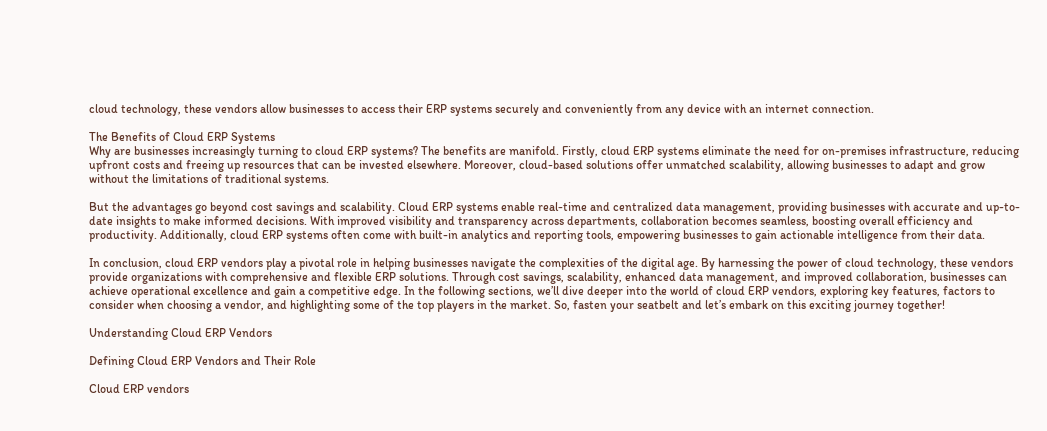cloud technology, these vendors allow businesses to access their ERP systems securely and conveniently from any device with an internet connection.

The Benefits of Cloud ERP Systems
Why are businesses increasingly turning to cloud ERP systems? The benefits are manifold. Firstly, cloud ERP systems eliminate the need for on-premises infrastructure, reducing upfront costs and freeing up resources that can be invested elsewhere. Moreover, cloud-based solutions offer unmatched scalability, allowing businesses to adapt and grow without the limitations of traditional systems.

But the advantages go beyond cost savings and scalability. Cloud ERP systems enable real-time and centralized data management, providing businesses with accurate and up-to-date insights to make informed decisions. With improved visibility and transparency across departments, collaboration becomes seamless, boosting overall efficiency and productivity. Additionally, cloud ERP systems often come with built-in analytics and reporting tools, empowering businesses to gain actionable intelligence from their data.

In conclusion, cloud ERP vendors play a pivotal role in helping businesses navigate the complexities of the digital age. By harnessing the power of cloud technology, these vendors provide organizations with comprehensive and flexible ERP solutions. Through cost savings, scalability, enhanced data management, and improved collaboration, businesses can achieve operational excellence and gain a competitive edge. In the following sections, we’ll dive deeper into the world of cloud ERP vendors, exploring key features, factors to consider when choosing a vendor, and highlighting some of the top players in the market. So, fasten your seatbelt and let’s embark on this exciting journey together!

Understanding Cloud ERP Vendors

Defining Cloud ERP Vendors and Their Role

Cloud ERP vendors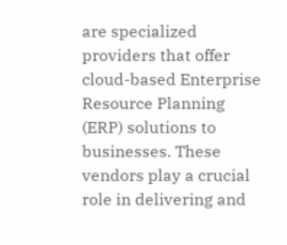are specialized providers that offer cloud-based Enterprise Resource Planning (ERP) solutions to businesses. These vendors play a crucial role in delivering and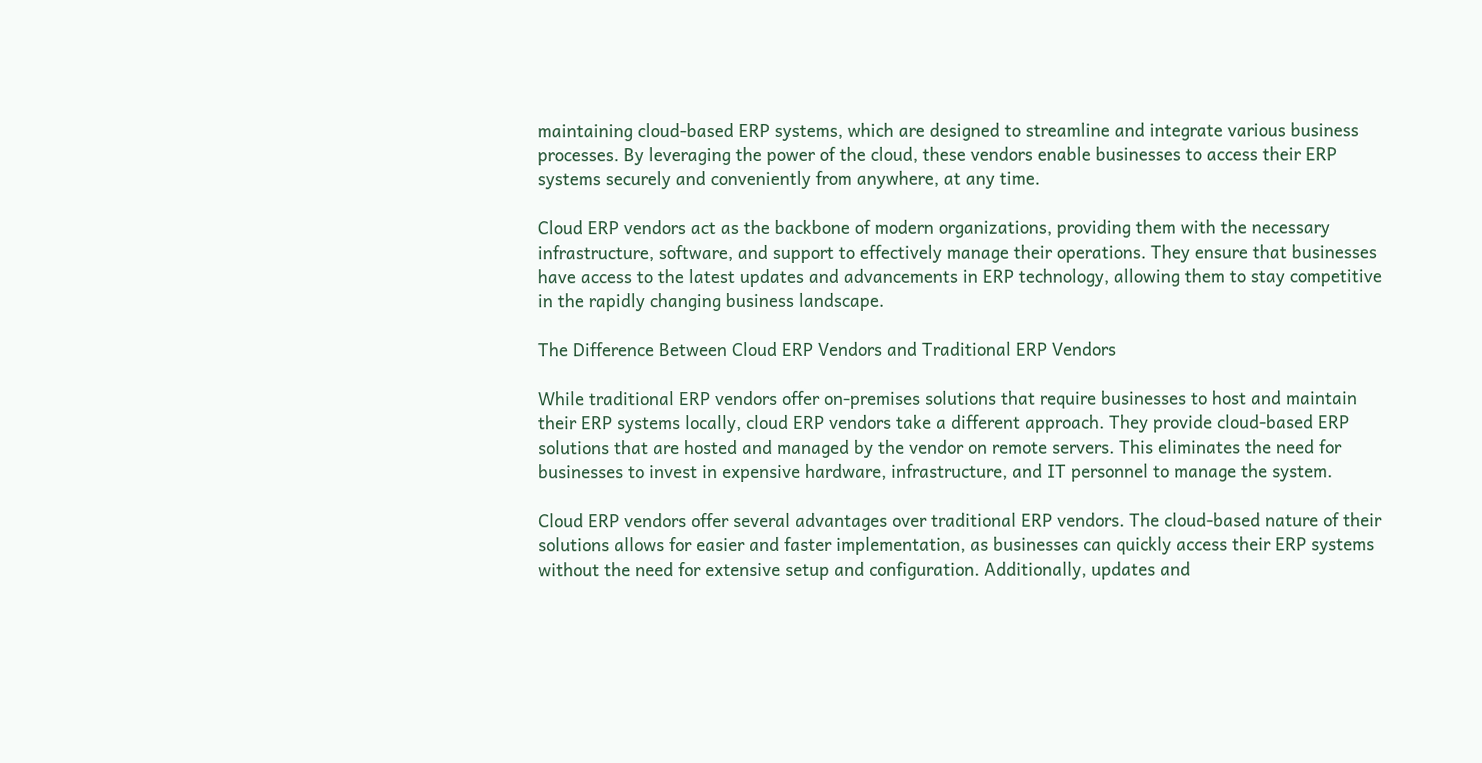maintaining cloud-based ERP systems, which are designed to streamline and integrate various business processes. By leveraging the power of the cloud, these vendors enable businesses to access their ERP systems securely and conveniently from anywhere, at any time.

Cloud ERP vendors act as the backbone of modern organizations, providing them with the necessary infrastructure, software, and support to effectively manage their operations. They ensure that businesses have access to the latest updates and advancements in ERP technology, allowing them to stay competitive in the rapidly changing business landscape.

The Difference Between Cloud ERP Vendors and Traditional ERP Vendors

While traditional ERP vendors offer on-premises solutions that require businesses to host and maintain their ERP systems locally, cloud ERP vendors take a different approach. They provide cloud-based ERP solutions that are hosted and managed by the vendor on remote servers. This eliminates the need for businesses to invest in expensive hardware, infrastructure, and IT personnel to manage the system.

Cloud ERP vendors offer several advantages over traditional ERP vendors. The cloud-based nature of their solutions allows for easier and faster implementation, as businesses can quickly access their ERP systems without the need for extensive setup and configuration. Additionally, updates and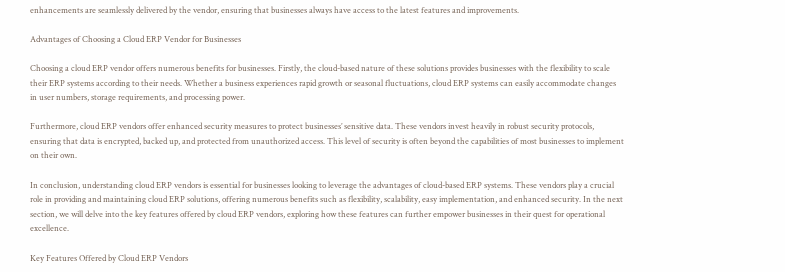enhancements are seamlessly delivered by the vendor, ensuring that businesses always have access to the latest features and improvements.

Advantages of Choosing a Cloud ERP Vendor for Businesses

Choosing a cloud ERP vendor offers numerous benefits for businesses. Firstly, the cloud-based nature of these solutions provides businesses with the flexibility to scale their ERP systems according to their needs. Whether a business experiences rapid growth or seasonal fluctuations, cloud ERP systems can easily accommodate changes in user numbers, storage requirements, and processing power.

Furthermore, cloud ERP vendors offer enhanced security measures to protect businesses’ sensitive data. These vendors invest heavily in robust security protocols, ensuring that data is encrypted, backed up, and protected from unauthorized access. This level of security is often beyond the capabilities of most businesses to implement on their own.

In conclusion, understanding cloud ERP vendors is essential for businesses looking to leverage the advantages of cloud-based ERP systems. These vendors play a crucial role in providing and maintaining cloud ERP solutions, offering numerous benefits such as flexibility, scalability, easy implementation, and enhanced security. In the next section, we will delve into the key features offered by cloud ERP vendors, exploring how these features can further empower businesses in their quest for operational excellence.

Key Features Offered by Cloud ERP Vendors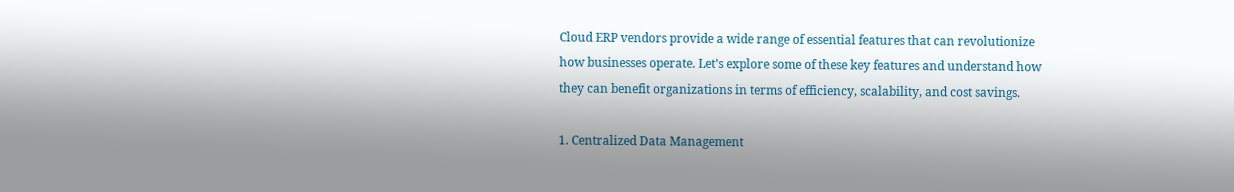Cloud ERP vendors provide a wide range of essential features that can revolutionize how businesses operate. Let’s explore some of these key features and understand how they can benefit organizations in terms of efficiency, scalability, and cost savings.

1. Centralized Data Management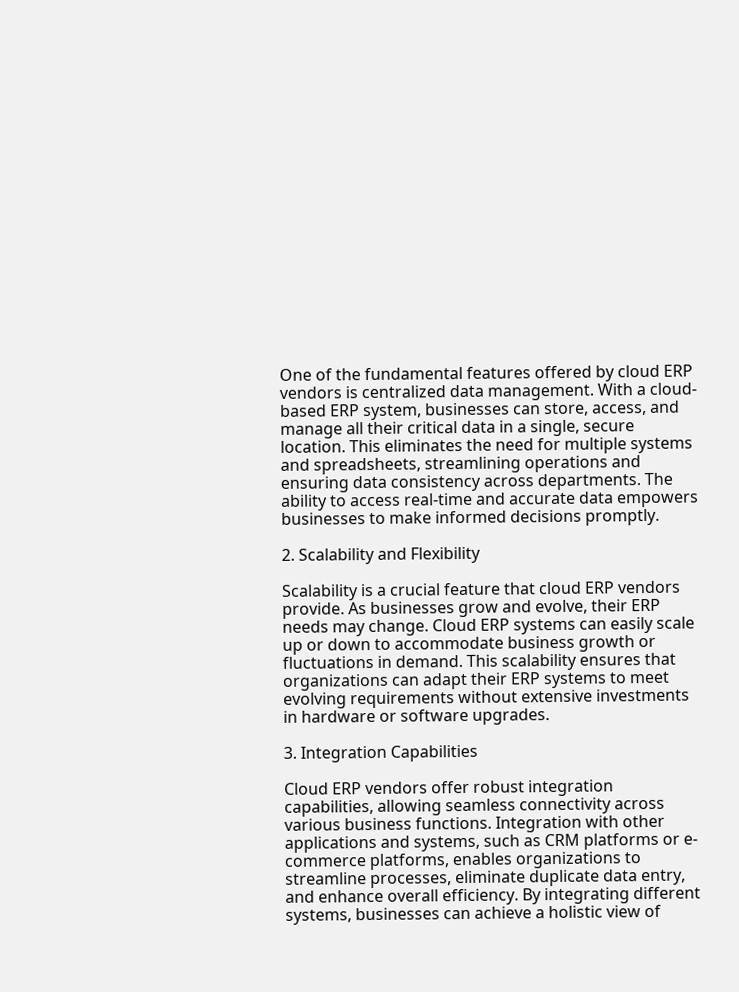One of the fundamental features offered by cloud ERP vendors is centralized data management. With a cloud-based ERP system, businesses can store, access, and manage all their critical data in a single, secure location. This eliminates the need for multiple systems and spreadsheets, streamlining operations and ensuring data consistency across departments. The ability to access real-time and accurate data empowers businesses to make informed decisions promptly.

2. Scalability and Flexibility

Scalability is a crucial feature that cloud ERP vendors provide. As businesses grow and evolve, their ERP needs may change. Cloud ERP systems can easily scale up or down to accommodate business growth or fluctuations in demand. This scalability ensures that organizations can adapt their ERP systems to meet evolving requirements without extensive investments in hardware or software upgrades.

3. Integration Capabilities

Cloud ERP vendors offer robust integration capabilities, allowing seamless connectivity across various business functions. Integration with other applications and systems, such as CRM platforms or e-commerce platforms, enables organizations to streamline processes, eliminate duplicate data entry, and enhance overall efficiency. By integrating different systems, businesses can achieve a holistic view of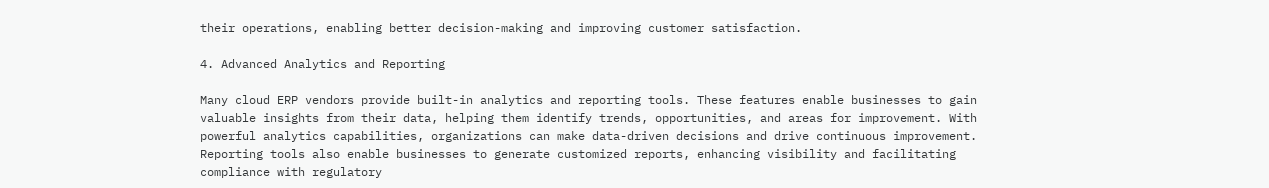their operations, enabling better decision-making and improving customer satisfaction.

4. Advanced Analytics and Reporting

Many cloud ERP vendors provide built-in analytics and reporting tools. These features enable businesses to gain valuable insights from their data, helping them identify trends, opportunities, and areas for improvement. With powerful analytics capabilities, organizations can make data-driven decisions and drive continuous improvement. Reporting tools also enable businesses to generate customized reports, enhancing visibility and facilitating compliance with regulatory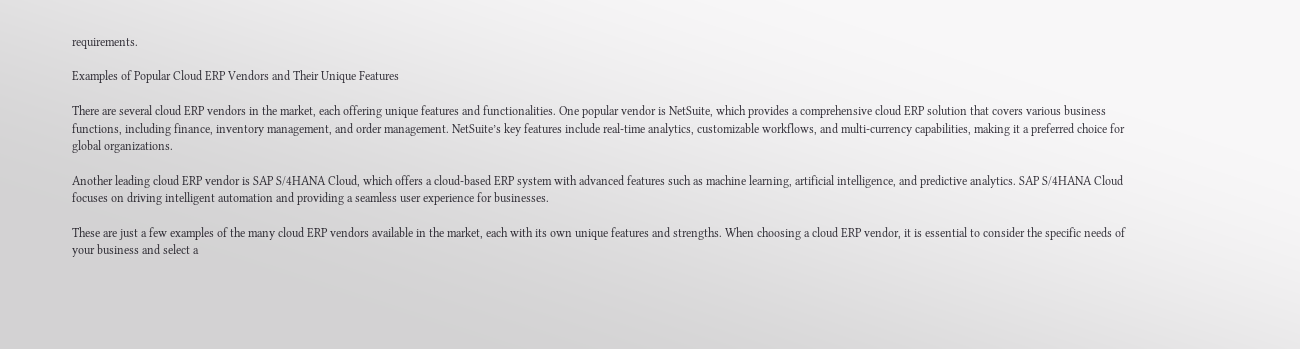requirements.

Examples of Popular Cloud ERP Vendors and Their Unique Features

There are several cloud ERP vendors in the market, each offering unique features and functionalities. One popular vendor is NetSuite, which provides a comprehensive cloud ERP solution that covers various business functions, including finance, inventory management, and order management. NetSuite’s key features include real-time analytics, customizable workflows, and multi-currency capabilities, making it a preferred choice for global organizations.

Another leading cloud ERP vendor is SAP S/4HANA Cloud, which offers a cloud-based ERP system with advanced features such as machine learning, artificial intelligence, and predictive analytics. SAP S/4HANA Cloud focuses on driving intelligent automation and providing a seamless user experience for businesses.

These are just a few examples of the many cloud ERP vendors available in the market, each with its own unique features and strengths. When choosing a cloud ERP vendor, it is essential to consider the specific needs of your business and select a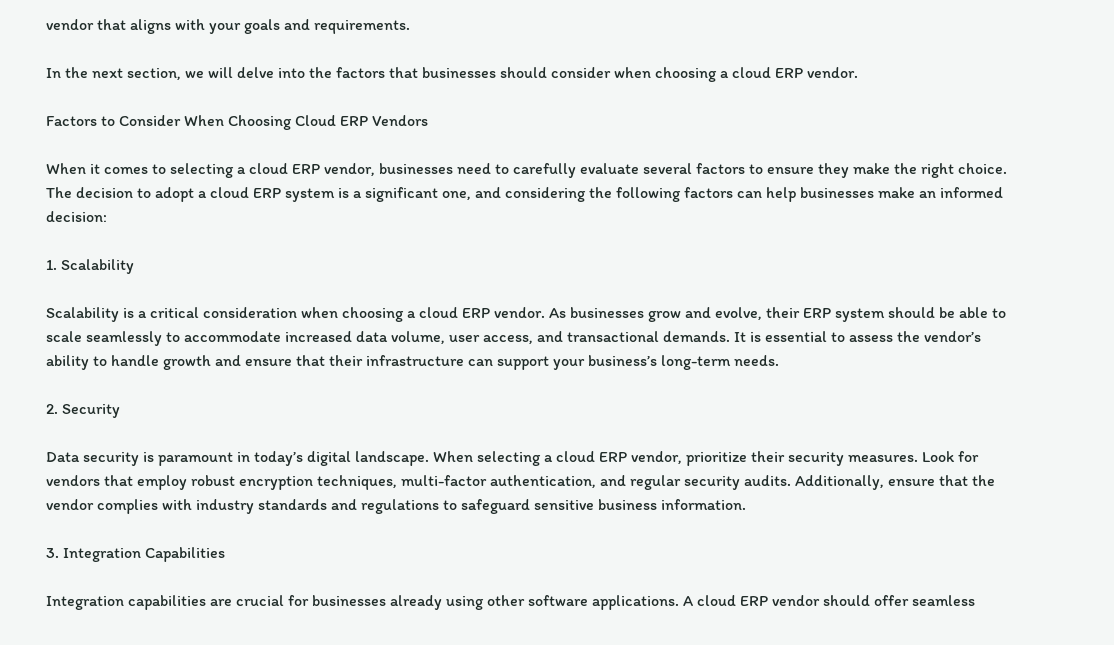vendor that aligns with your goals and requirements.

In the next section, we will delve into the factors that businesses should consider when choosing a cloud ERP vendor.

Factors to Consider When Choosing Cloud ERP Vendors

When it comes to selecting a cloud ERP vendor, businesses need to carefully evaluate several factors to ensure they make the right choice. The decision to adopt a cloud ERP system is a significant one, and considering the following factors can help businesses make an informed decision:

1. Scalability

Scalability is a critical consideration when choosing a cloud ERP vendor. As businesses grow and evolve, their ERP system should be able to scale seamlessly to accommodate increased data volume, user access, and transactional demands. It is essential to assess the vendor’s ability to handle growth and ensure that their infrastructure can support your business’s long-term needs.

2. Security

Data security is paramount in today’s digital landscape. When selecting a cloud ERP vendor, prioritize their security measures. Look for vendors that employ robust encryption techniques, multi-factor authentication, and regular security audits. Additionally, ensure that the vendor complies with industry standards and regulations to safeguard sensitive business information.

3. Integration Capabilities

Integration capabilities are crucial for businesses already using other software applications. A cloud ERP vendor should offer seamless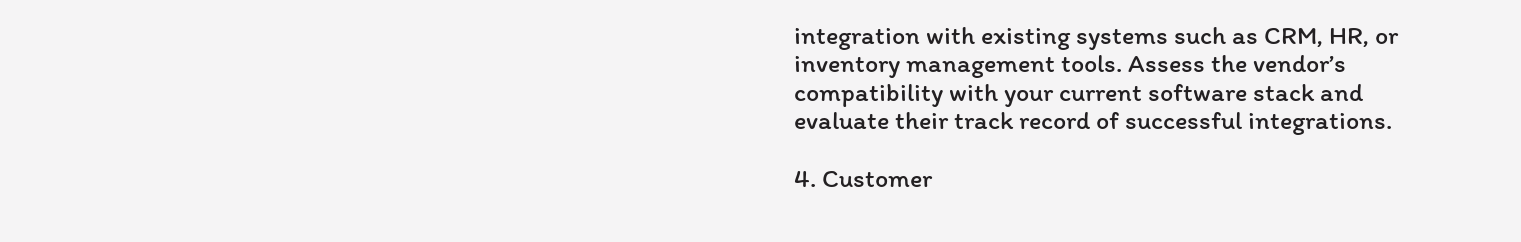integration with existing systems such as CRM, HR, or inventory management tools. Assess the vendor’s compatibility with your current software stack and evaluate their track record of successful integrations.

4. Customer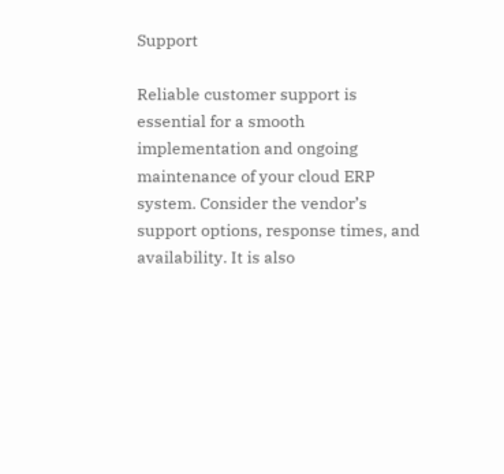Support

Reliable customer support is essential for a smooth implementation and ongoing maintenance of your cloud ERP system. Consider the vendor’s support options, response times, and availability. It is also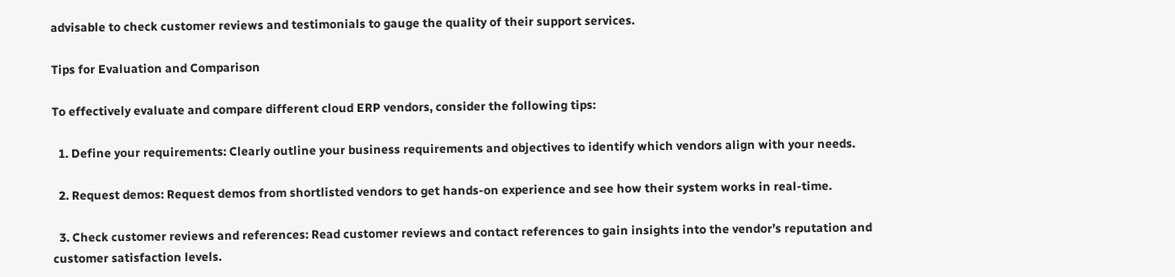advisable to check customer reviews and testimonials to gauge the quality of their support services.

Tips for Evaluation and Comparison

To effectively evaluate and compare different cloud ERP vendors, consider the following tips:

  1. Define your requirements: Clearly outline your business requirements and objectives to identify which vendors align with your needs.

  2. Request demos: Request demos from shortlisted vendors to get hands-on experience and see how their system works in real-time.

  3. Check customer reviews and references: Read customer reviews and contact references to gain insights into the vendor’s reputation and customer satisfaction levels.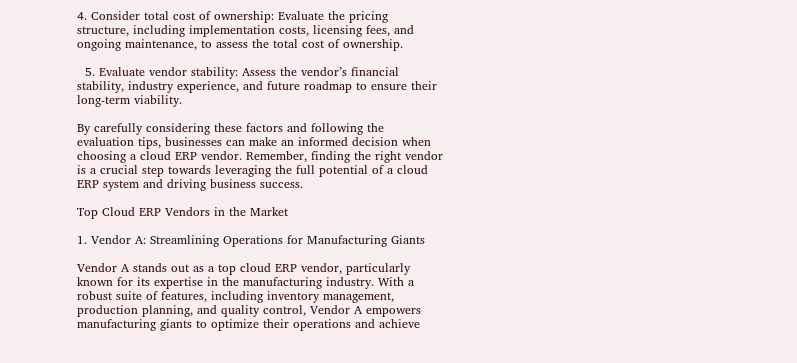4. Consider total cost of ownership: Evaluate the pricing structure, including implementation costs, licensing fees, and ongoing maintenance, to assess the total cost of ownership.

  5. Evaluate vendor stability: Assess the vendor’s financial stability, industry experience, and future roadmap to ensure their long-term viability.

By carefully considering these factors and following the evaluation tips, businesses can make an informed decision when choosing a cloud ERP vendor. Remember, finding the right vendor is a crucial step towards leveraging the full potential of a cloud ERP system and driving business success.

Top Cloud ERP Vendors in the Market

1. Vendor A: Streamlining Operations for Manufacturing Giants

Vendor A stands out as a top cloud ERP vendor, particularly known for its expertise in the manufacturing industry. With a robust suite of features, including inventory management, production planning, and quality control, Vendor A empowers manufacturing giants to optimize their operations and achieve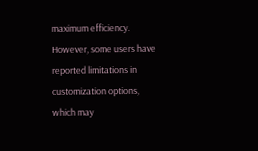maximum efficiency. However, some users have reported limitations in customization options, which may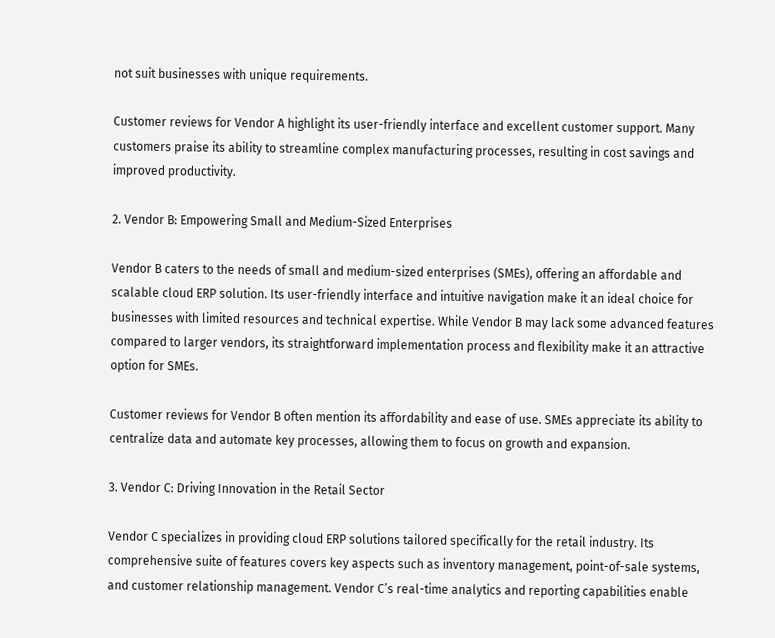not suit businesses with unique requirements.

Customer reviews for Vendor A highlight its user-friendly interface and excellent customer support. Many customers praise its ability to streamline complex manufacturing processes, resulting in cost savings and improved productivity.

2. Vendor B: Empowering Small and Medium-Sized Enterprises

Vendor B caters to the needs of small and medium-sized enterprises (SMEs), offering an affordable and scalable cloud ERP solution. Its user-friendly interface and intuitive navigation make it an ideal choice for businesses with limited resources and technical expertise. While Vendor B may lack some advanced features compared to larger vendors, its straightforward implementation process and flexibility make it an attractive option for SMEs.

Customer reviews for Vendor B often mention its affordability and ease of use. SMEs appreciate its ability to centralize data and automate key processes, allowing them to focus on growth and expansion.

3. Vendor C: Driving Innovation in the Retail Sector

Vendor C specializes in providing cloud ERP solutions tailored specifically for the retail industry. Its comprehensive suite of features covers key aspects such as inventory management, point-of-sale systems, and customer relationship management. Vendor C’s real-time analytics and reporting capabilities enable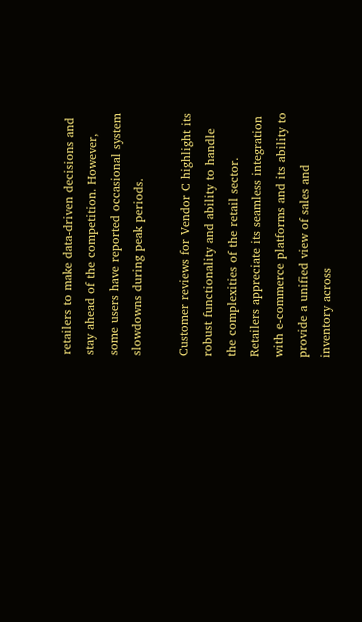retailers to make data-driven decisions and stay ahead of the competition. However, some users have reported occasional system slowdowns during peak periods.

Customer reviews for Vendor C highlight its robust functionality and ability to handle the complexities of the retail sector. Retailers appreciate its seamless integration with e-commerce platforms and its ability to provide a unified view of sales and inventory across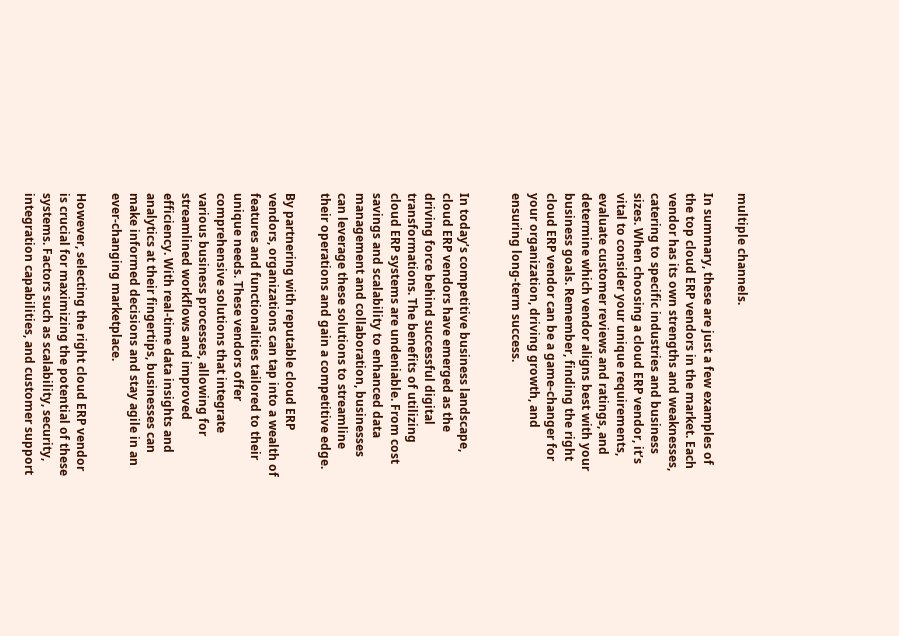multiple channels.

In summary, these are just a few examples of the top cloud ERP vendors in the market. Each vendor has its own strengths and weaknesses, catering to specific industries and business sizes. When choosing a cloud ERP vendor, it’s vital to consider your unique requirements, evaluate customer reviews and ratings, and determine which vendor aligns best with your business goals. Remember, finding the right cloud ERP vendor can be a game-changer for your organization, driving growth, and ensuring long-term success.


In today’s competitive business landscape, cloud ERP vendors have emerged as the driving force behind successful digital transformations. The benefits of utilizing cloud ERP systems are undeniable. From cost savings and scalability to enhanced data management and collaboration, businesses can leverage these solutions to streamline their operations and gain a competitive edge.

By partnering with reputable cloud ERP vendors, organizations can tap into a wealth of features and functionalities tailored to their unique needs. These vendors offer comprehensive solutions that integrate various business processes, allowing for streamlined workflows and improved efficiency. With real-time data insights and analytics at their fingertips, businesses can make informed decisions and stay agile in an ever-changing marketplace.

However, selecting the right cloud ERP vendor is crucial for maximizing the potential of these systems. Factors such as scalability, security, integration capabilities, and customer support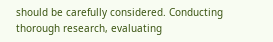should be carefully considered. Conducting thorough research, evaluating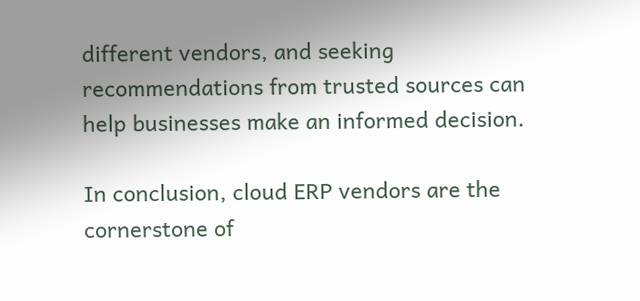different vendors, and seeking recommendations from trusted sources can help businesses make an informed decision.

In conclusion, cloud ERP vendors are the cornerstone of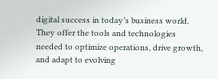digital success in today’s business world. They offer the tools and technologies needed to optimize operations, drive growth, and adapt to evolving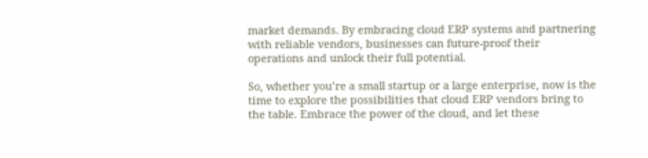market demands. By embracing cloud ERP systems and partnering with reliable vendors, businesses can future-proof their operations and unlock their full potential.

So, whether you’re a small startup or a large enterprise, now is the time to explore the possibilities that cloud ERP vendors bring to the table. Embrace the power of the cloud, and let these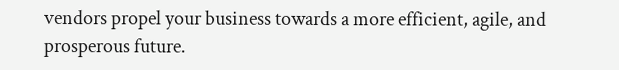vendors propel your business towards a more efficient, agile, and prosperous future.